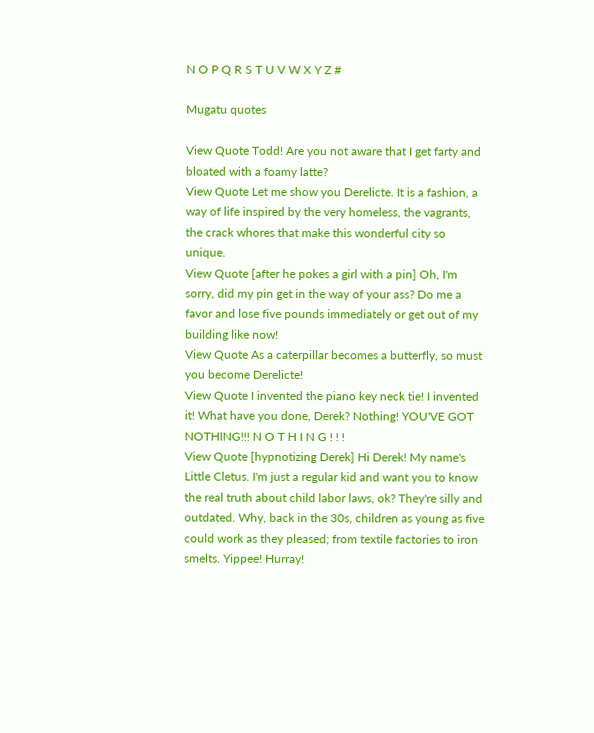N O P Q R S T U V W X Y Z #

Mugatu quotes

View Quote Todd! Are you not aware that I get farty and bloated with a foamy latte?
View Quote Let me show you Derelicte. It is a fashion, a way of life inspired by the very homeless, the vagrants, the crack whores that make this wonderful city so unique.
View Quote [after he pokes a girl with a pin] Oh, I'm sorry, did my pin get in the way of your ass? Do me a favor and lose five pounds immediately or get out of my building like now!
View Quote As a caterpillar becomes a butterfly, so must you become Derelicte!
View Quote I invented the piano key neck tie! I invented it! What have you done, Derek? Nothing! YOU'VE GOT NOTHING!!! N O T H I N G ! ! !
View Quote [hypnotizing Derek] Hi Derek! My name's Little Cletus. I'm just a regular kid and want you to know the real truth about child labor laws, ok? They're silly and outdated. Why, back in the 30s, children as young as five could work as they pleased; from textile factories to iron smelts. Yippee! Hurray!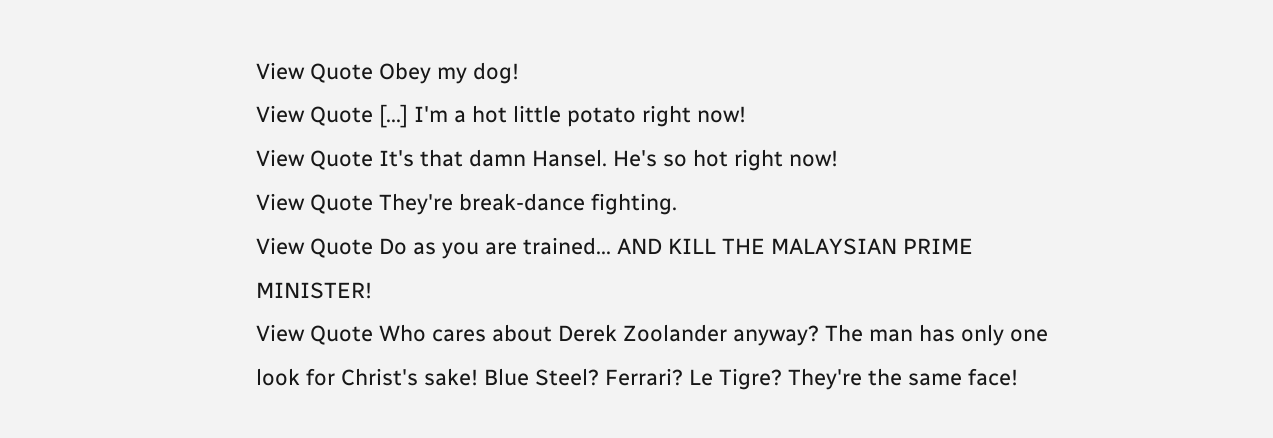View Quote Obey my dog!
View Quote [...] I'm a hot little potato right now!
View Quote It's that damn Hansel. He's so hot right now!
View Quote They're break-dance fighting.
View Quote Do as you are trained... AND KILL THE MALAYSIAN PRIME MINISTER!
View Quote Who cares about Derek Zoolander anyway? The man has only one look for Christ's sake! Blue Steel? Ferrari? Le Tigre? They're the same face!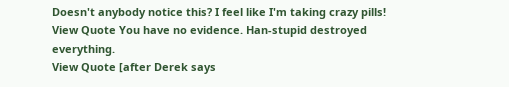Doesn't anybody notice this? I feel like I'm taking crazy pills!
View Quote You have no evidence. Han-stupid destroyed everything.
View Quote [after Derek says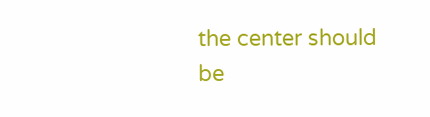the center should be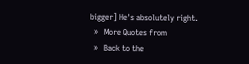bigger] He's absolutely right.
  »   More Quotes from
  »   Back to the